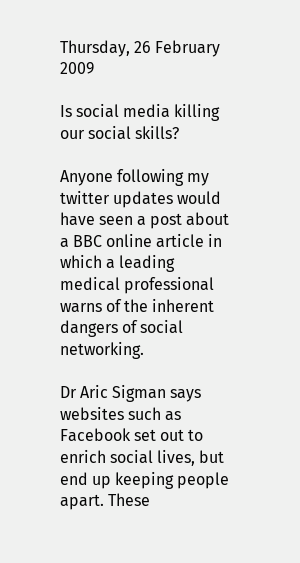Thursday, 26 February 2009

Is social media killing our social skills?

Anyone following my twitter updates would have seen a post about a BBC online article in which a leading medical professional warns of the inherent dangers of social networking.

Dr Aric Sigman says websites such as Facebook set out to enrich social lives, but end up keeping people apart. These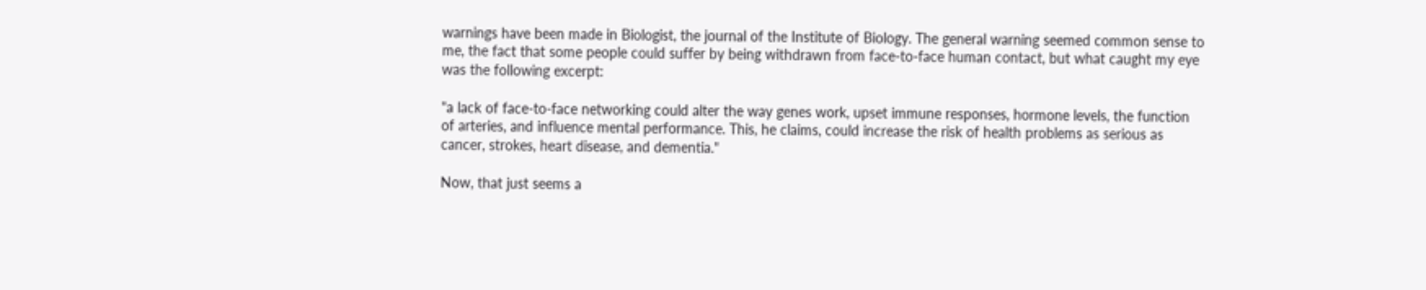warnings have been made in Biologist, the journal of the Institute of Biology. The general warning seemed common sense to me, the fact that some people could suffer by being withdrawn from face-to-face human contact, but what caught my eye was the following excerpt:

"a lack of face-to-face networking could alter the way genes work, upset immune responses, hormone levels, the function of arteries, and influence mental performance. This, he claims, could increase the risk of health problems as serious as cancer, strokes, heart disease, and dementia."

Now, that just seems a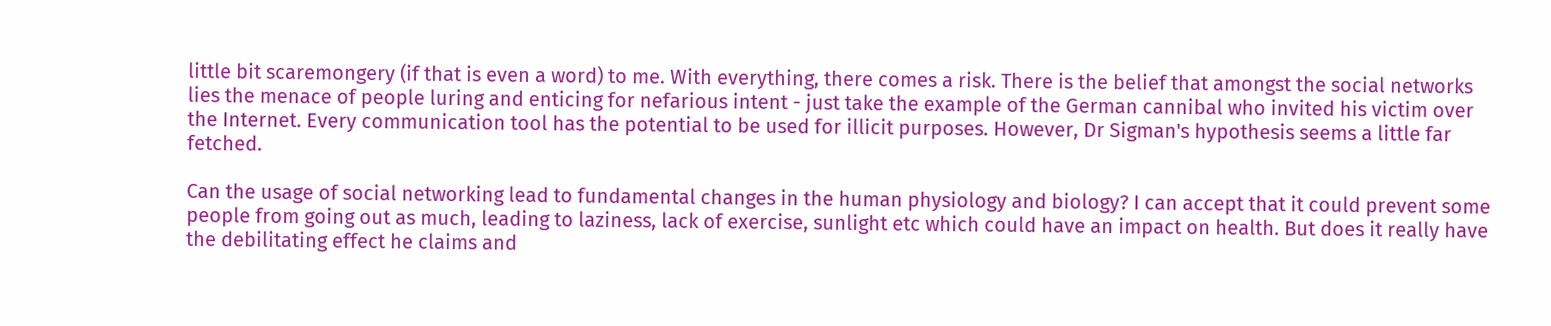little bit scaremongery (if that is even a word) to me. With everything, there comes a risk. There is the belief that amongst the social networks lies the menace of people luring and enticing for nefarious intent - just take the example of the German cannibal who invited his victim over the Internet. Every communication tool has the potential to be used for illicit purposes. However, Dr Sigman's hypothesis seems a little far fetched.

Can the usage of social networking lead to fundamental changes in the human physiology and biology? I can accept that it could prevent some people from going out as much, leading to laziness, lack of exercise, sunlight etc which could have an impact on health. But does it really have the debilitating effect he claims and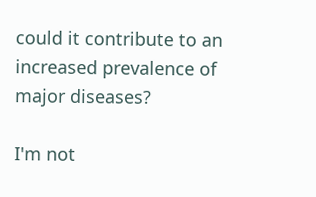could it contribute to an increased prevalence of major diseases?

I'm not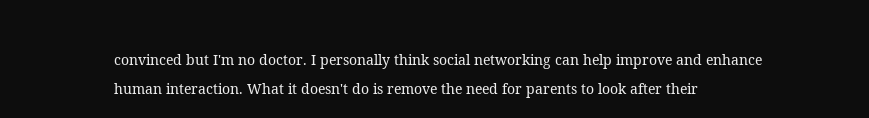convinced but I'm no doctor. I personally think social networking can help improve and enhance human interaction. What it doesn't do is remove the need for parents to look after their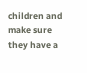children and make sure they have a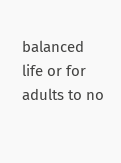balanced life or for adults to no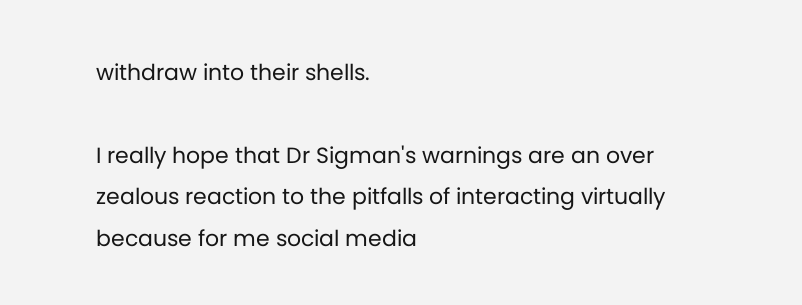withdraw into their shells.

I really hope that Dr Sigman's warnings are an over zealous reaction to the pitfalls of interacting virtually because for me social media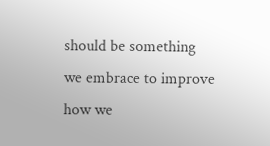should be something we embrace to improve how we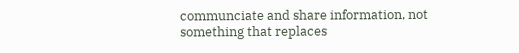communciate and share information, not something that replaces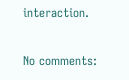interaction.

No comments: